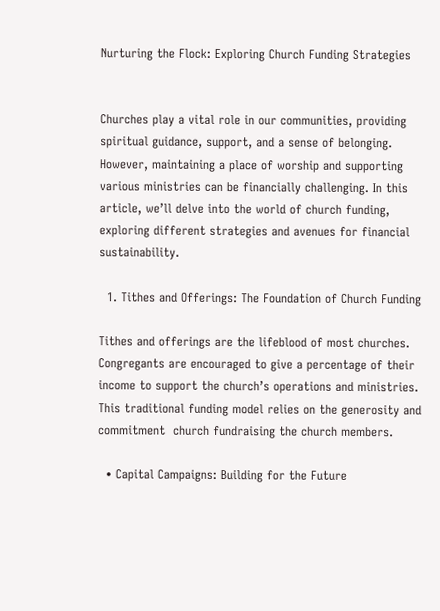Nurturing the Flock: Exploring Church Funding Strategies


Churches play a vital role in our communities, providing spiritual guidance, support, and a sense of belonging. However, maintaining a place of worship and supporting various ministries can be financially challenging. In this article, we’ll delve into the world of church funding, exploring different strategies and avenues for financial sustainability.

  1. Tithes and Offerings: The Foundation of Church Funding

Tithes and offerings are the lifeblood of most churches. Congregants are encouraged to give a percentage of their income to support the church’s operations and ministries. This traditional funding model relies on the generosity and commitment  church fundraising the church members.

  • Capital Campaigns: Building for the Future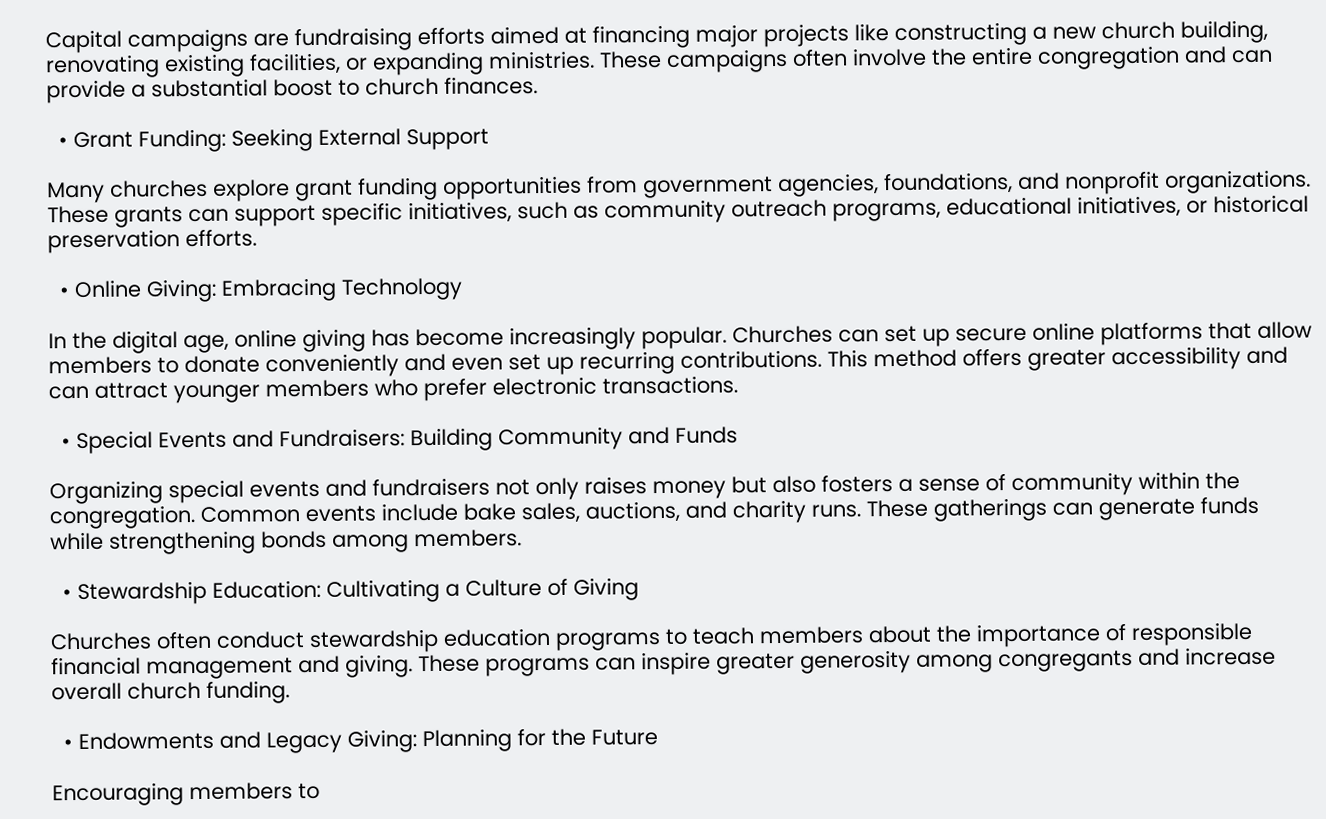Capital campaigns are fundraising efforts aimed at financing major projects like constructing a new church building, renovating existing facilities, or expanding ministries. These campaigns often involve the entire congregation and can provide a substantial boost to church finances.

  • Grant Funding: Seeking External Support

Many churches explore grant funding opportunities from government agencies, foundations, and nonprofit organizations. These grants can support specific initiatives, such as community outreach programs, educational initiatives, or historical preservation efforts.

  • Online Giving: Embracing Technology

In the digital age, online giving has become increasingly popular. Churches can set up secure online platforms that allow members to donate conveniently and even set up recurring contributions. This method offers greater accessibility and can attract younger members who prefer electronic transactions.

  • Special Events and Fundraisers: Building Community and Funds

Organizing special events and fundraisers not only raises money but also fosters a sense of community within the congregation. Common events include bake sales, auctions, and charity runs. These gatherings can generate funds while strengthening bonds among members.

  • Stewardship Education: Cultivating a Culture of Giving

Churches often conduct stewardship education programs to teach members about the importance of responsible financial management and giving. These programs can inspire greater generosity among congregants and increase overall church funding.

  • Endowments and Legacy Giving: Planning for the Future

Encouraging members to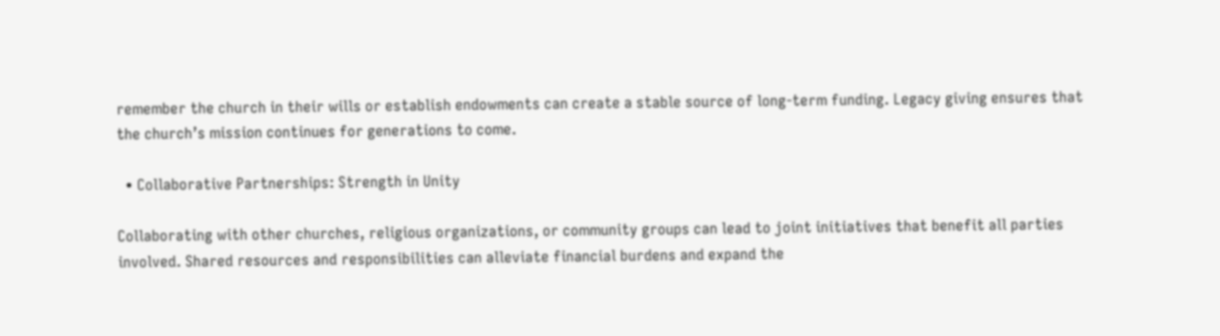remember the church in their wills or establish endowments can create a stable source of long-term funding. Legacy giving ensures that the church’s mission continues for generations to come.

  • Collaborative Partnerships: Strength in Unity

Collaborating with other churches, religious organizations, or community groups can lead to joint initiatives that benefit all parties involved. Shared resources and responsibilities can alleviate financial burdens and expand the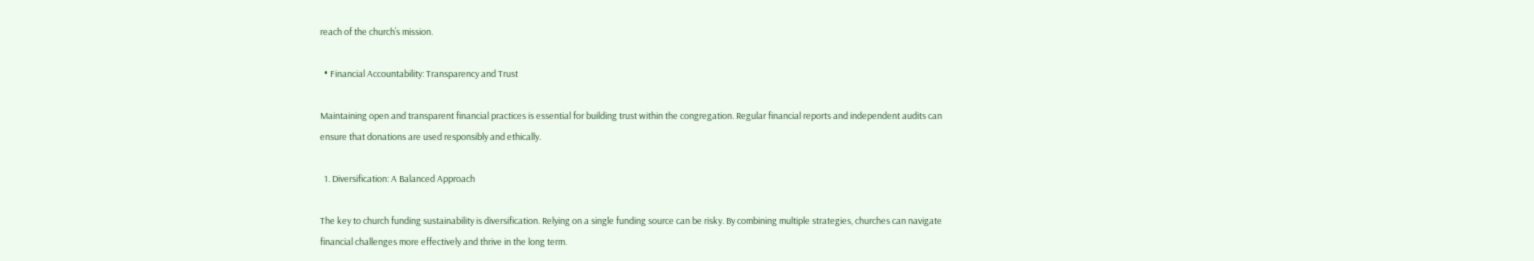reach of the church’s mission.

  • Financial Accountability: Transparency and Trust

Maintaining open and transparent financial practices is essential for building trust within the congregation. Regular financial reports and independent audits can ensure that donations are used responsibly and ethically.

  1. Diversification: A Balanced Approach

The key to church funding sustainability is diversification. Relying on a single funding source can be risky. By combining multiple strategies, churches can navigate financial challenges more effectively and thrive in the long term.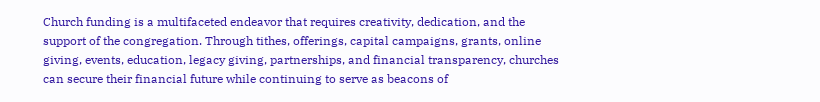Church funding is a multifaceted endeavor that requires creativity, dedication, and the support of the congregation. Through tithes, offerings, capital campaigns, grants, online giving, events, education, legacy giving, partnerships, and financial transparency, churches can secure their financial future while continuing to serve as beacons of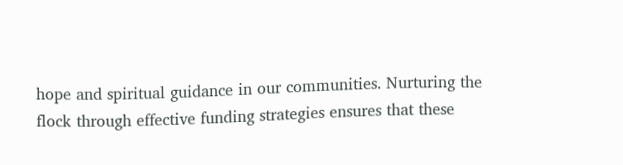hope and spiritual guidance in our communities. Nurturing the flock through effective funding strategies ensures that these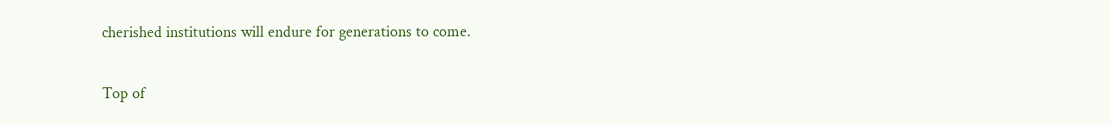cherished institutions will endure for generations to come.

Top of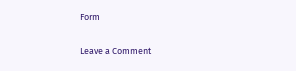Form

Leave a Comment